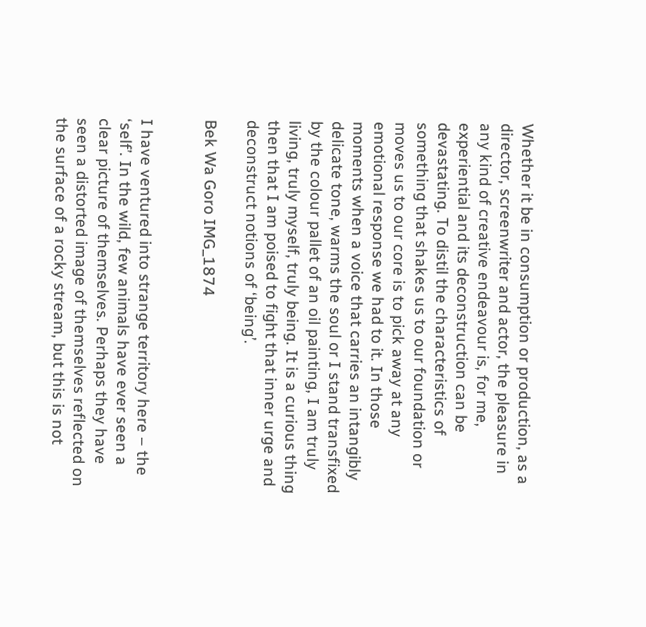Whether it be in consumption or production, as a director, screenwriter and actor, the pleasure in any kind of creative endeavour is, for me, experiential and its deconstruction can be devastating. To distil the characteristics of something that shakes us to our foundation or moves us to our core is to pick away at any emotional response we had to it. In those moments when a voice that carries an intangibly delicate tone, warms the soul or I stand transfixed by the colour pallet of an oil painting, I am truly living, truly myself, truly being. It is a curious thing then that I am poised to fight that inner urge and deconstruct notions of ‘being’.

Bek Wa Goro IMG_1874


I have ventured into strange territory here – the ‘self’. In the wild, few animals have ever seen a clear picture of themselves. Perhaps they have seen a distorted image of themselves reflected on the surface of a rocky stream, but this is not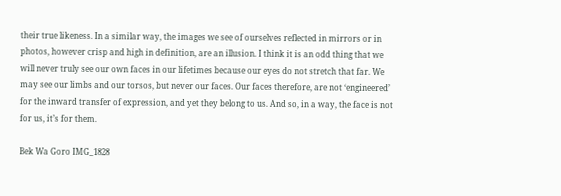their true likeness. In a similar way, the images we see of ourselves reflected in mirrors or in photos, however crisp and high in definition, are an illusion. I think it is an odd thing that we will never truly see our own faces in our lifetimes because our eyes do not stretch that far. We may see our limbs and our torsos, but never our faces. Our faces therefore, are not ‘engineered’ for the inward transfer of expression, and yet they belong to us. And so, in a way, the face is not for us, it’s for them.

Bek Wa Goro IMG_1828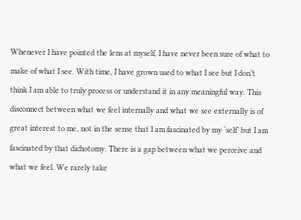Whenever I have pointed the lens at myself, I have never been sure of what to make of what I see. With time, I have grown used to what I see but I don’t think I am able to truly process or understand it in any meaningful way. This disconnect between what we feel internally and what we see externally is of great interest to me, not in the sense that I am fascinated by my ‘self’ but I am fascinated by that dichotomy. There is a gap between what we perceive and what we feel. We rarely take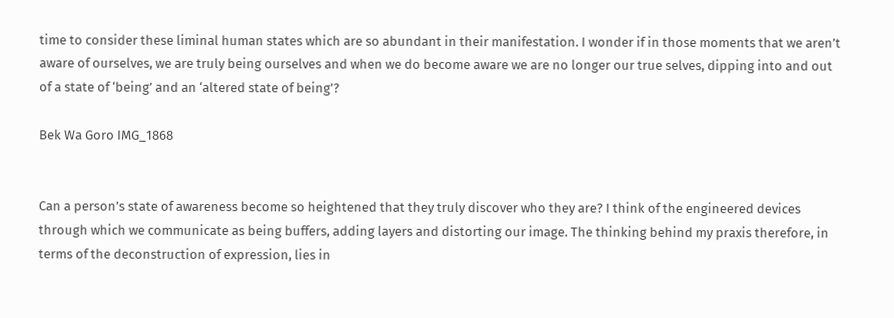time to consider these liminal human states which are so abundant in their manifestation. I wonder if in those moments that we aren’t aware of ourselves, we are truly being ourselves and when we do become aware we are no longer our true selves, dipping into and out of a state of ‘being’ and an ‘altered state of being’?

Bek Wa Goro IMG_1868


Can a person’s state of awareness become so heightened that they truly discover who they are? I think of the engineered devices through which we communicate as being buffers, adding layers and distorting our image. The thinking behind my praxis therefore, in terms of the deconstruction of expression, lies in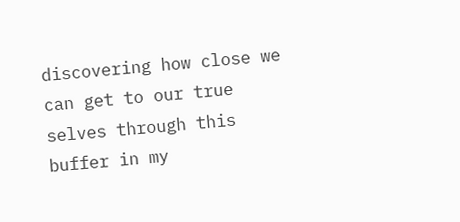discovering how close we can get to our true selves through this buffer in my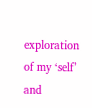exploration of my ‘self’ and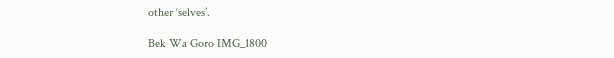other ‘selves’.

Bek Wa Goro IMG_1800